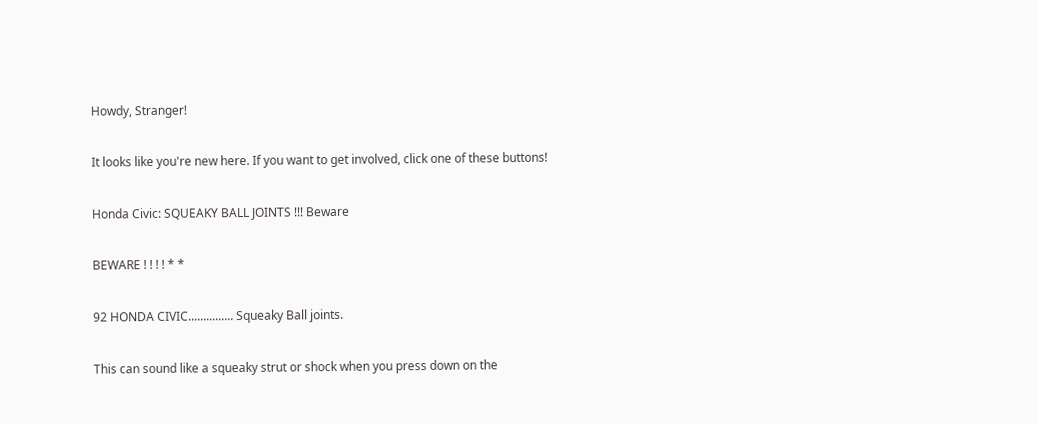Howdy, Stranger!

It looks like you're new here. If you want to get involved, click one of these buttons!

Honda Civic: SQUEAKY BALL JOINTS !!! Beware

BEWARE ! ! ! ! * *

92 HONDA CIVIC............... Squeaky Ball joints.

This can sound like a squeaky strut or shock when you press down on the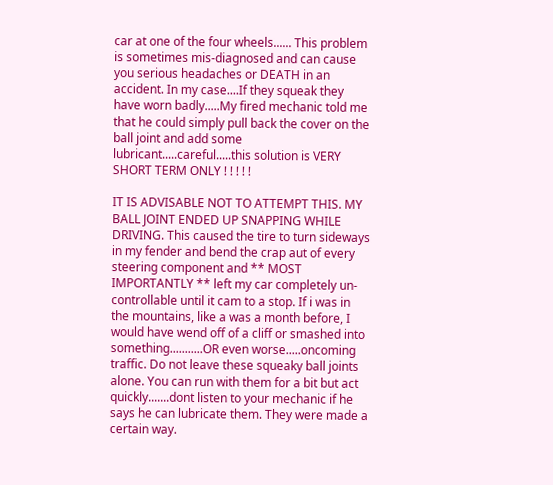car at one of the four wheels...... This problem is sometimes mis-diagnosed and can cause you serious headaches or DEATH in an accident. In my case....If they squeak they have worn badly.....My fired mechanic told me that he could simply pull back the cover on the ball joint and add some lubricant.....careful.....this solution is VERY SHORT TERM ONLY ! ! ! ! !

IT IS ADVISABLE NOT TO ATTEMPT THIS. MY BALL JOINT ENDED UP SNAPPING WHILE DRIVING. This caused the tire to turn sideways in my fender and bend the crap aut of every steering component and ** MOST IMPORTANTLY ** left my car completely un-controllable until it cam to a stop. If i was in the mountains, like a was a month before, I would have wend off of a cliff or smashed into something...........OR even worse.....oncoming traffic. Do not leave these squeaky ball joints alone. You can run with them for a bit but act quickly.......dont listen to your mechanic if he says he can lubricate them. They were made a certain way.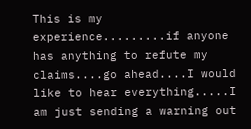This is my experience.........if anyone has anything to refute my claims....go ahead....I would like to hear everything.....I am just sending a warning out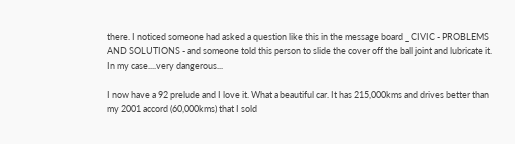there. I noticed someone had asked a question like this in the message board _ CIVIC - PROBLEMS AND SOLUTIONS - and someone told this person to slide the cover off the ball joint and lubricate it. In my case....very dangerous...

I now have a 92 prelude and I love it. What a beautiful car. It has 215,000kms and drives better than my 2001 accord (60,000kms) that I sold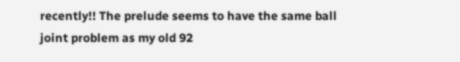recently!! The prelude seems to have the same ball joint problem as my old 92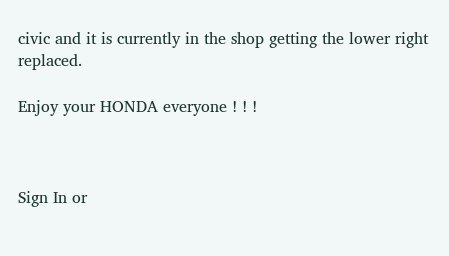civic and it is currently in the shop getting the lower right replaced.

Enjoy your HONDA everyone ! ! !



Sign In or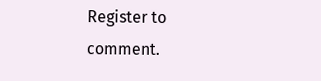Register to comment.